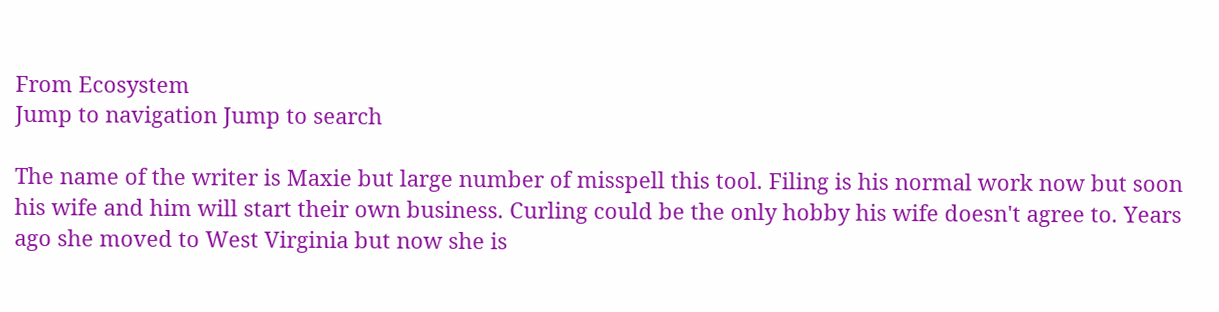From Ecosystem
Jump to navigation Jump to search

The name of the writer is Maxie but large number of misspell this tool. Filing is his normal work now but soon his wife and him will start their own business. Curling could be the only hobby his wife doesn't agree to. Years ago she moved to West Virginia but now she is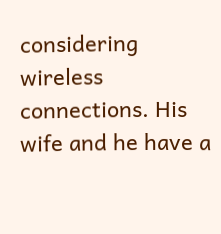considering wireless connections. His wife and he have a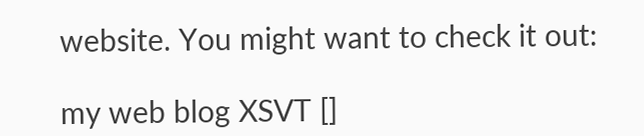website. You might want to check it out:

my web blog XSVT []